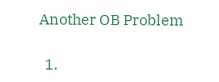Another OB Problem

  1.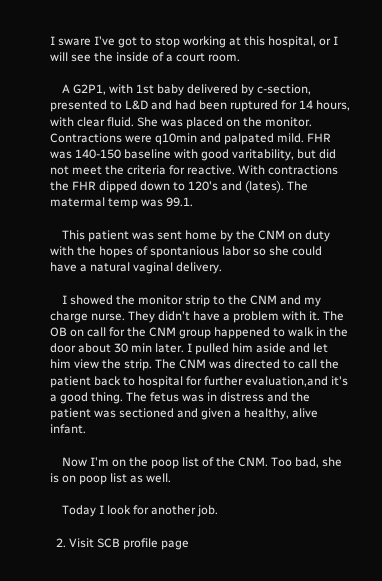I sware I've got to stop working at this hospital, or I will see the inside of a court room.

    A G2P1, with 1st baby delivered by c-section, presented to L&D and had been ruptured for 14 hours, with clear fluid. She was placed on the monitor. Contractions were q10min and palpated mild. FHR was 140-150 baseline with good varitability, but did not meet the criteria for reactive. With contractions the FHR dipped down to 120's and (lates). The matermal temp was 99.1.

    This patient was sent home by the CNM on duty with the hopes of spontanious labor so she could have a natural vaginal delivery.

    I showed the monitor strip to the CNM and my charge nurse. They didn't have a problem with it. The OB on call for the CNM group happened to walk in the door about 30 min later. I pulled him aside and let him view the strip. The CNM was directed to call the patient back to hospital for further evaluation,and it's a good thing. The fetus was in distress and the patient was sectioned and given a healthy, alive infant.

    Now I'm on the poop list of the CNM. Too bad, she is on poop list as well.

    Today I look for another job.

  2. Visit SCB profile page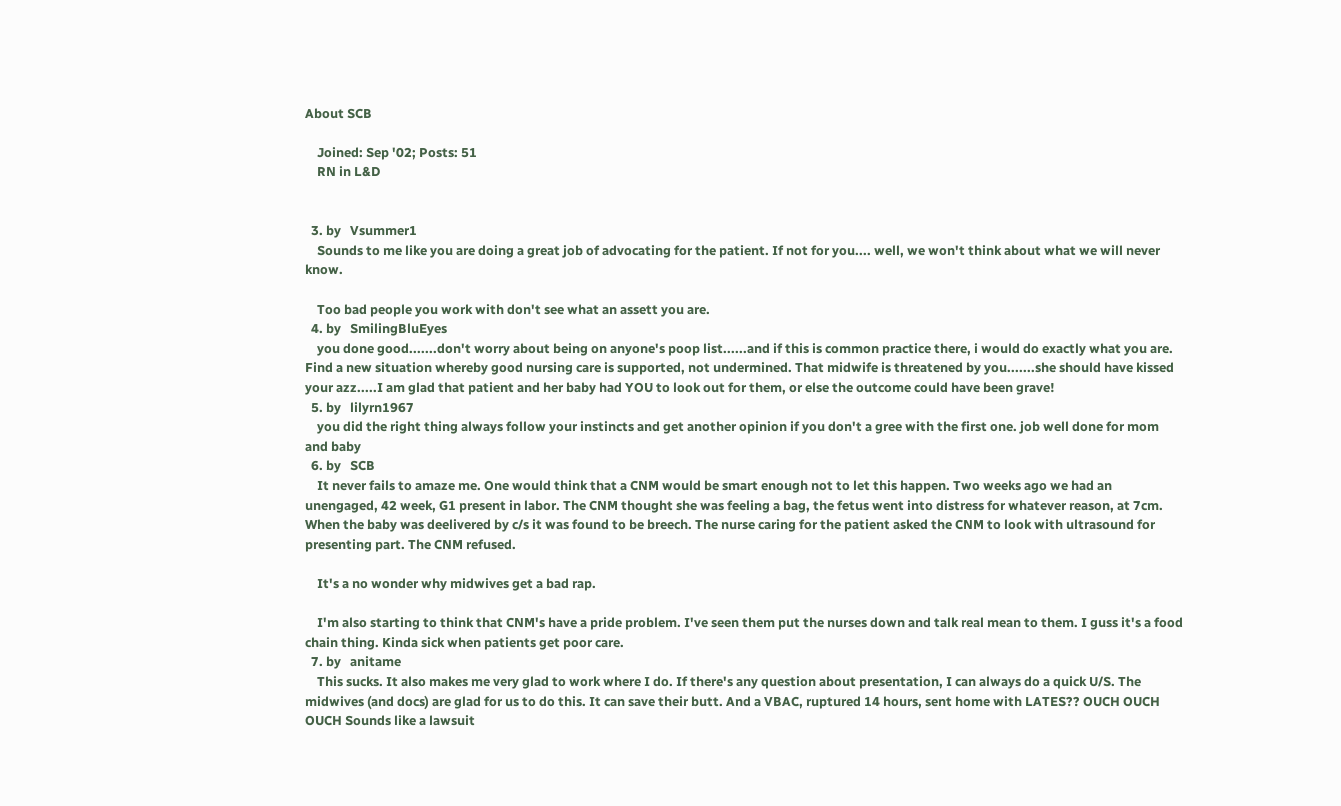About SCB

    Joined: Sep '02; Posts: 51
    RN in L&D


  3. by   Vsummer1
    Sounds to me like you are doing a great job of advocating for the patient. If not for you.... well, we won't think about what we will never know.

    Too bad people you work with don't see what an assett you are.
  4. by   SmilingBluEyes
    you done good.......don't worry about being on anyone's poop list......and if this is common practice there, i would do exactly what you are. Find a new situation whereby good nursing care is supported, not undermined. That midwife is threatened by you.......she should have kissed your azz.....I am glad that patient and her baby had YOU to look out for them, or else the outcome could have been grave!
  5. by   lilyrn1967
    you did the right thing always follow your instincts and get another opinion if you don't a gree with the first one. job well done for mom and baby
  6. by   SCB
    It never fails to amaze me. One would think that a CNM would be smart enough not to let this happen. Two weeks ago we had an unengaged, 42 week, G1 present in labor. The CNM thought she was feeling a bag, the fetus went into distress for whatever reason, at 7cm. When the baby was deelivered by c/s it was found to be breech. The nurse caring for the patient asked the CNM to look with ultrasound for presenting part. The CNM refused.

    It's a no wonder why midwives get a bad rap.

    I'm also starting to think that CNM's have a pride problem. I've seen them put the nurses down and talk real mean to them. I guss it's a food chain thing. Kinda sick when patients get poor care.
  7. by   anitame
    This sucks. It also makes me very glad to work where I do. If there's any question about presentation, I can always do a quick U/S. The midwives (and docs) are glad for us to do this. It can save their butt. And a VBAC, ruptured 14 hours, sent home with LATES?? OUCH OUCH OUCH Sounds like a lawsuit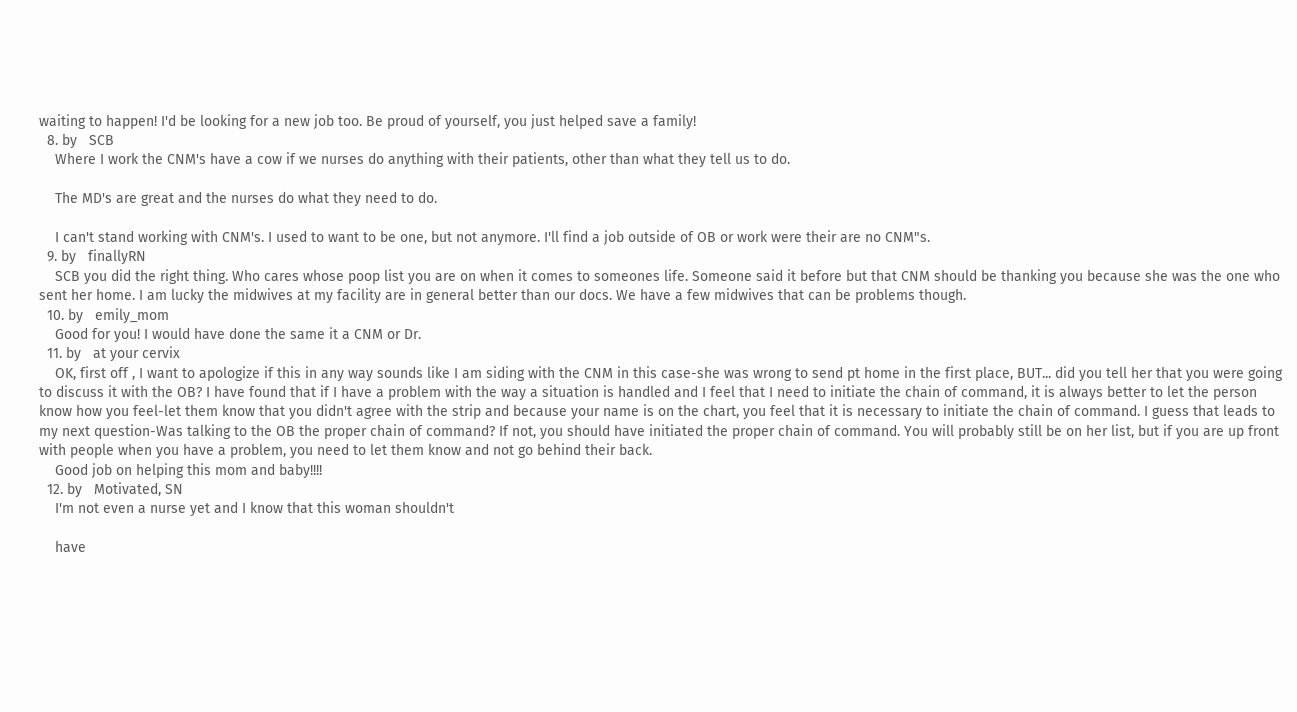waiting to happen! I'd be looking for a new job too. Be proud of yourself, you just helped save a family!
  8. by   SCB
    Where I work the CNM's have a cow if we nurses do anything with their patients, other than what they tell us to do.

    The MD's are great and the nurses do what they need to do.

    I can't stand working with CNM's. I used to want to be one, but not anymore. I'll find a job outside of OB or work were their are no CNM"s.
  9. by   finallyRN
    SCB you did the right thing. Who cares whose poop list you are on when it comes to someones life. Someone said it before but that CNM should be thanking you because she was the one who sent her home. I am lucky the midwives at my facility are in general better than our docs. We have a few midwives that can be problems though.
  10. by   emily_mom
    Good for you! I would have done the same it a CNM or Dr.
  11. by   at your cervix
    OK, first off , I want to apologize if this in any way sounds like I am siding with the CNM in this case-she was wrong to send pt home in the first place, BUT... did you tell her that you were going to discuss it with the OB? I have found that if I have a problem with the way a situation is handled and I feel that I need to initiate the chain of command, it is always better to let the person know how you feel-let them know that you didn't agree with the strip and because your name is on the chart, you feel that it is necessary to initiate the chain of command. I guess that leads to my next question-Was talking to the OB the proper chain of command? If not, you should have initiated the proper chain of command. You will probably still be on her list, but if you are up front with people when you have a problem, you need to let them know and not go behind their back.
    Good job on helping this mom and baby!!!!
  12. by   Motivated, SN
    I'm not even a nurse yet and I know that this woman shouldn't

    have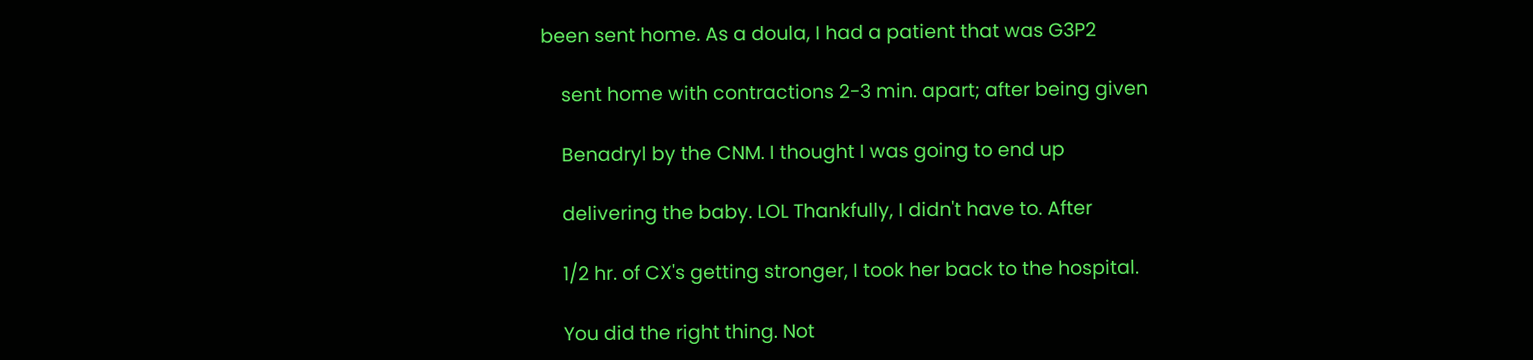been sent home. As a doula, I had a patient that was G3P2

    sent home with contractions 2-3 min. apart; after being given

    Benadryl by the CNM. I thought I was going to end up

    delivering the baby. LOL Thankfully, I didn't have to. After

    1/2 hr. of CX's getting stronger, I took her back to the hospital.

    You did the right thing. Not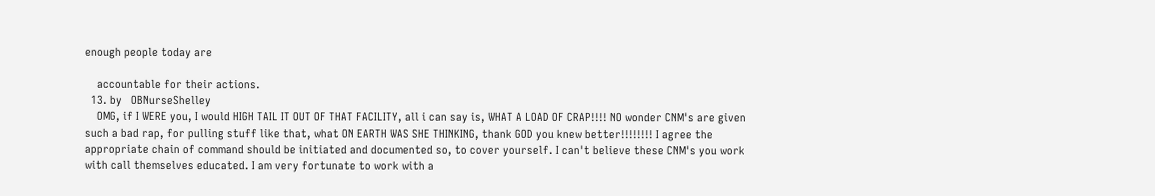enough people today are

    accountable for their actions.
  13. by   OBNurseShelley
    OMG, if I WERE you, I would HIGH TAIL IT OUT OF THAT FACILITY, all i can say is, WHAT A LOAD OF CRAP!!!! NO wonder CNM's are given such a bad rap, for pulling stuff like that, what ON EARTH WAS SHE THINKING, thank GOD you knew better!!!!!!!! I agree the appropriate chain of command should be initiated and documented so, to cover yourself. I can't believe these CNM's you work with call themselves educated. I am very fortunate to work with a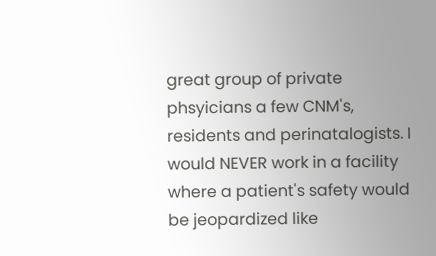great group of private phsyicians a few CNM's, residents and perinatalogists. I would NEVER work in a facility where a patient's safety would be jeopardized like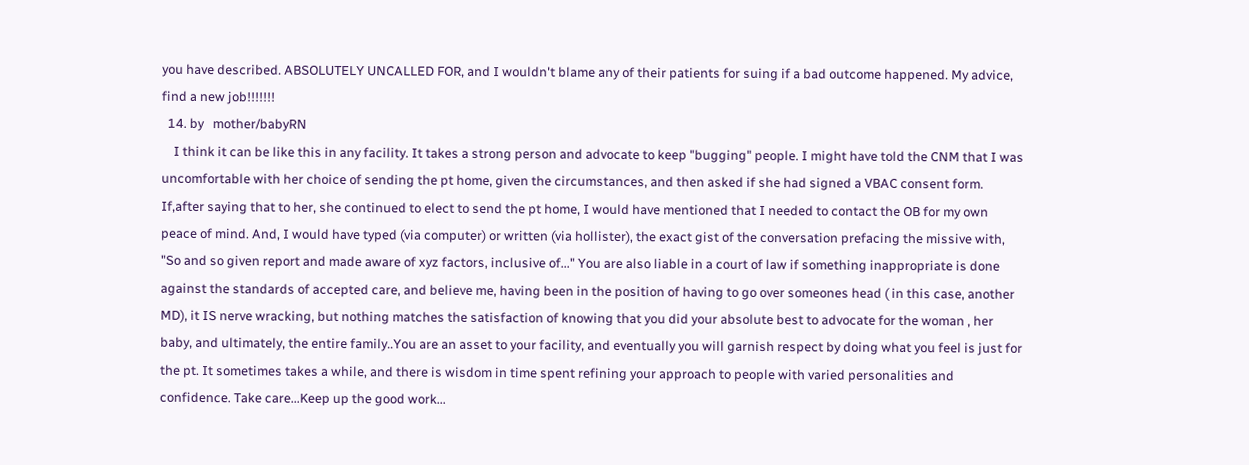you have described. ABSOLUTELY UNCALLED FOR, and I wouldn't blame any of their patients for suing if a bad outcome happened. My advice, find a new job!!!!!!!
  14. by   mother/babyRN
    I think it can be like this in any facility. It takes a strong person and advocate to keep "bugging" people. I might have told the CNM that I was uncomfortable with her choice of sending the pt home, given the circumstances, and then asked if she had signed a VBAC consent form. If,after saying that to her, she continued to elect to send the pt home, I would have mentioned that I needed to contact the OB for my own peace of mind. And, I would have typed (via computer) or written (via hollister), the exact gist of the conversation prefacing the missive with, "So and so given report and made aware of xyz factors, inclusive of..." You are also liable in a court of law if something inappropriate is done against the standards of accepted care, and believe me, having been in the position of having to go over someones head ( in this case, another MD), it IS nerve wracking, but nothing matches the satisfaction of knowing that you did your absolute best to advocate for the woman , her baby, and ultimately, the entire family..You are an asset to your facility, and eventually you will garnish respect by doing what you feel is just for the pt. It sometimes takes a while, and there is wisdom in time spent refining your approach to people with varied personalities and confidence. Take care...Keep up the good work...